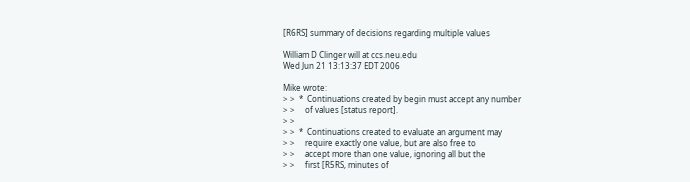[R6RS] summary of decisions regarding multiple values

William D Clinger will at ccs.neu.edu
Wed Jun 21 13:13:37 EDT 2006

Mike wrote:
> >  *  Continuations created by begin must accept any number
> >     of values [status report].
> >
> >  *  Continuations created to evaluate an argument may
> >     require exactly one value, but are also free to
> >     accept more than one value, ignoring all but the
> >     first [R5RS, minutes of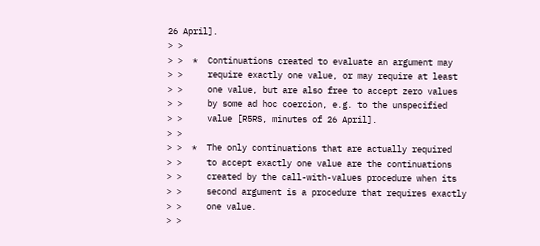26 April].
> >
> >  *  Continuations created to evaluate an argument may
> >     require exactly one value, or may require at least
> >     one value, but are also free to accept zero values
> >     by some ad hoc coercion, e.g. to the unspecified
> >     value [R5RS, minutes of 26 April].
> >
> >  *  The only continuations that are actually required
> >     to accept exactly one value are the continuations
> >     created by the call-with-values procedure when its
> >     second argument is a procedure that requires exactly
> >     one value.
> >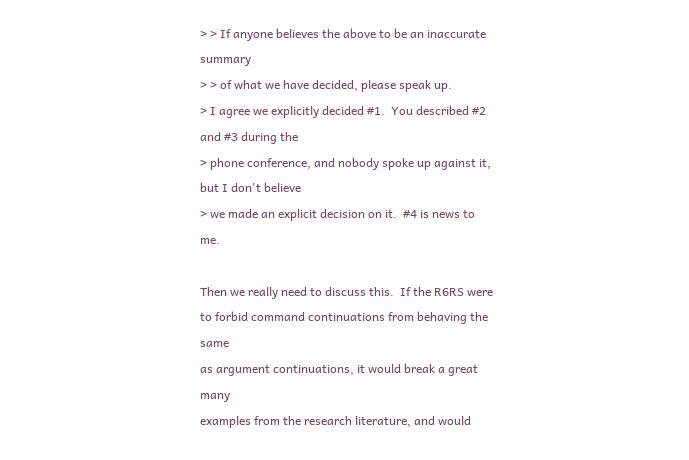> > If anyone believes the above to be an inaccurate summary
> > of what we have decided, please speak up.
> I agree we explicitly decided #1.  You described #2 and #3 during the
> phone conference, and nobody spoke up against it, but I don't believe
> we made an explicit decision on it.  #4 is news to me.

Then we really need to discuss this.  If the R6RS were
to forbid command continuations from behaving the same
as argument continuations, it would break a great many
examples from the research literature, and would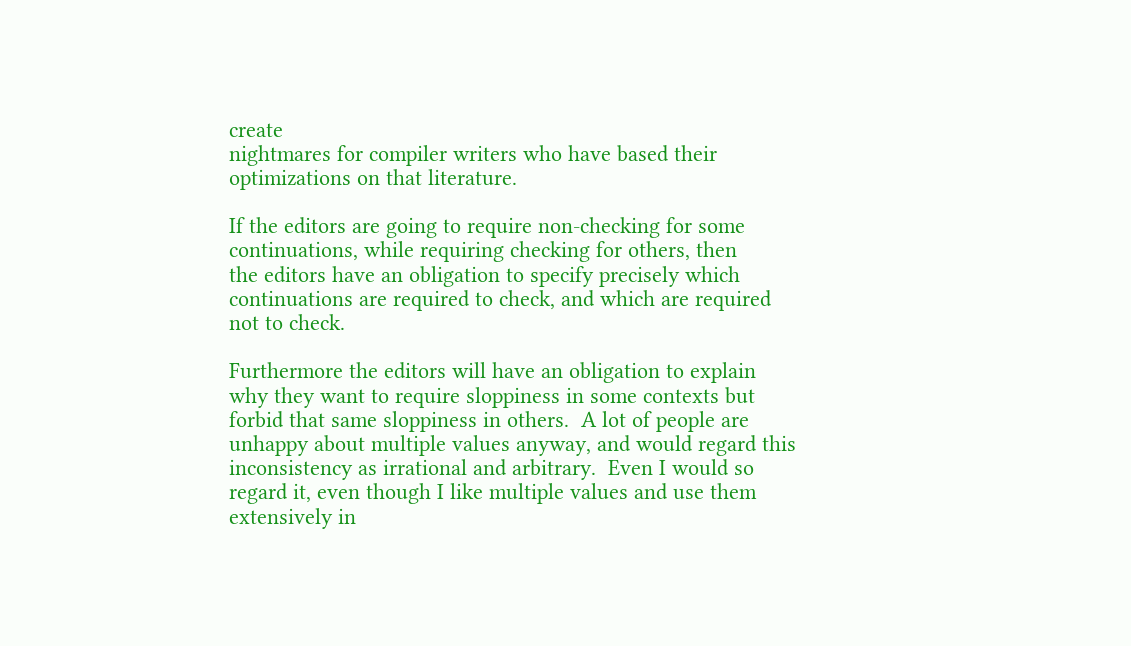create
nightmares for compiler writers who have based their
optimizations on that literature.

If the editors are going to require non-checking for some
continuations, while requiring checking for others, then
the editors have an obligation to specify precisely which
continuations are required to check, and which are required
not to check.

Furthermore the editors will have an obligation to explain
why they want to require sloppiness in some contexts but
forbid that same sloppiness in others.  A lot of people are
unhappy about multiple values anyway, and would regard this
inconsistency as irrational and arbitrary.  Even I would so
regard it, even though I like multiple values and use them
extensively in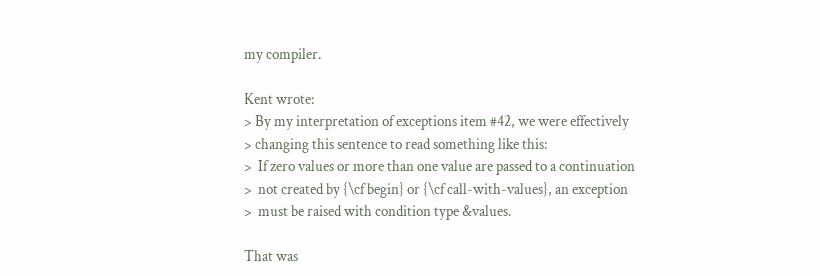my compiler.

Kent wrote:
> By my interpretation of exceptions item #42, we were effectively
> changing this sentence to read something like this:
>  If zero values or more than one value are passed to a continuation
>  not created by {\cf begin} or {\cf call-with-values}, an exception
>  must be raised with condition type &values.

That was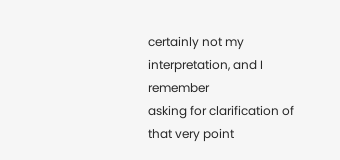certainly not my interpretation, and I remember
asking for clarification of that very point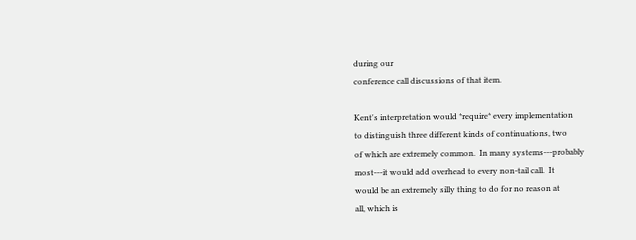during our
conference call discussions of that item.

Kent's interpretation would *require* every implementation
to distinguish three different kinds of continuations, two
of which are extremely common.  In many systems---probably
most---it would add overhead to every non-tail call.  It
would be an extremely silly thing to do for no reason at
all, which is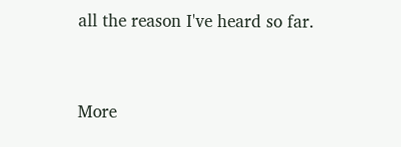all the reason I've heard so far.


More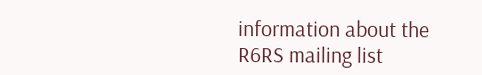information about the R6RS mailing list